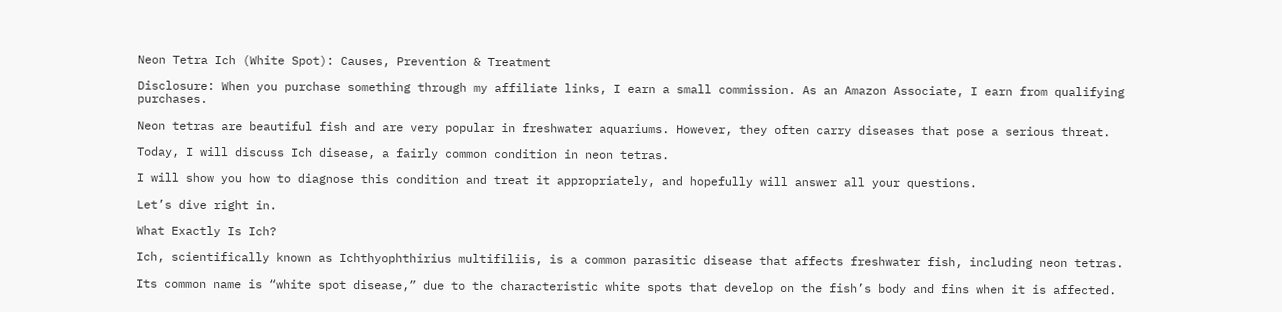Neon Tetra Ich (White Spot): Causes, Prevention & Treatment

Disclosure: When you purchase something through my affiliate links, I earn a small commission. As an Amazon Associate, I earn from qualifying purchases.

Neon tetras are beautiful fish and are very popular in freshwater aquariums. However, they often carry diseases that pose a serious threat.

Today, I will discuss Ich disease, a fairly common condition in neon tetras.

I will show you how to diagnose this condition and treat it appropriately, and hopefully will answer all your questions.

Let’s dive right in.

What Exactly Is Ich?

Ich, scientifically known as Ichthyophthirius multifiliis, is a common parasitic disease that affects freshwater fish, including neon tetras.

Its common name is “white spot disease,” due to the characteristic white spots that develop on the fish’s body and fins when it is affected.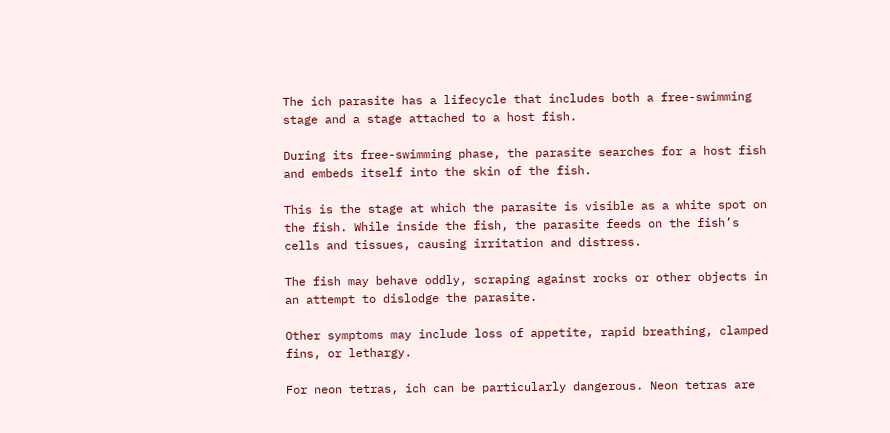The ich parasite has a lifecycle that includes both a free-swimming stage and a stage attached to a host fish.

During its free-swimming phase, the parasite searches for a host fish and embeds itself into the skin of the fish.

This is the stage at which the parasite is visible as a white spot on the fish. While inside the fish, the parasite feeds on the fish’s cells and tissues, causing irritation and distress.

The fish may behave oddly, scraping against rocks or other objects in an attempt to dislodge the parasite.

Other symptoms may include loss of appetite, rapid breathing, clamped fins, or lethargy.

For neon tetras, ich can be particularly dangerous. Neon tetras are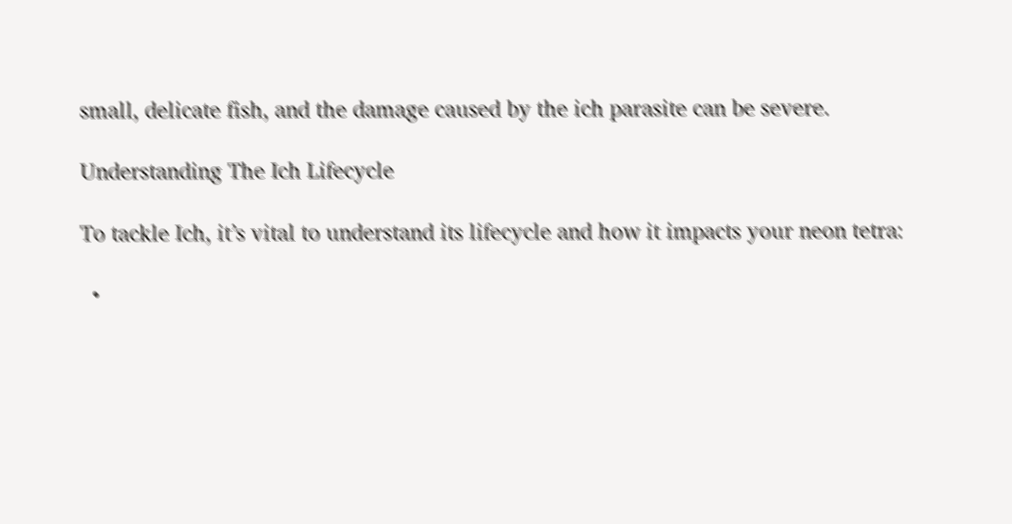small, delicate fish, and the damage caused by the ich parasite can be severe.

Understanding The Ich Lifecycle

To tackle Ich, it’s vital to understand its lifecycle and how it impacts your neon tetra:

  •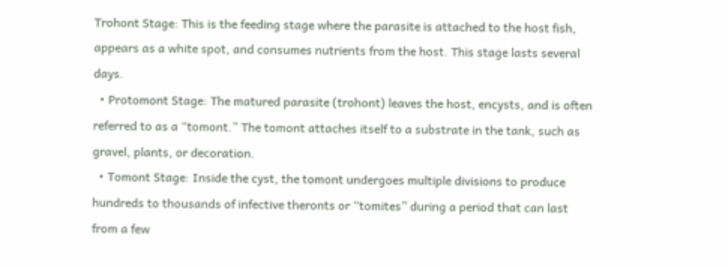Trohont Stage: This is the feeding stage where the parasite is attached to the host fish, appears as a white spot, and consumes nutrients from the host. This stage lasts several days.
  • Protomont Stage: The matured parasite (trohont) leaves the host, encysts, and is often referred to as a “tomont.” The tomont attaches itself to a substrate in the tank, such as gravel, plants, or decoration.
  • Tomont Stage: Inside the cyst, the tomont undergoes multiple divisions to produce hundreds to thousands of infective theronts or “tomites” during a period that can last from a few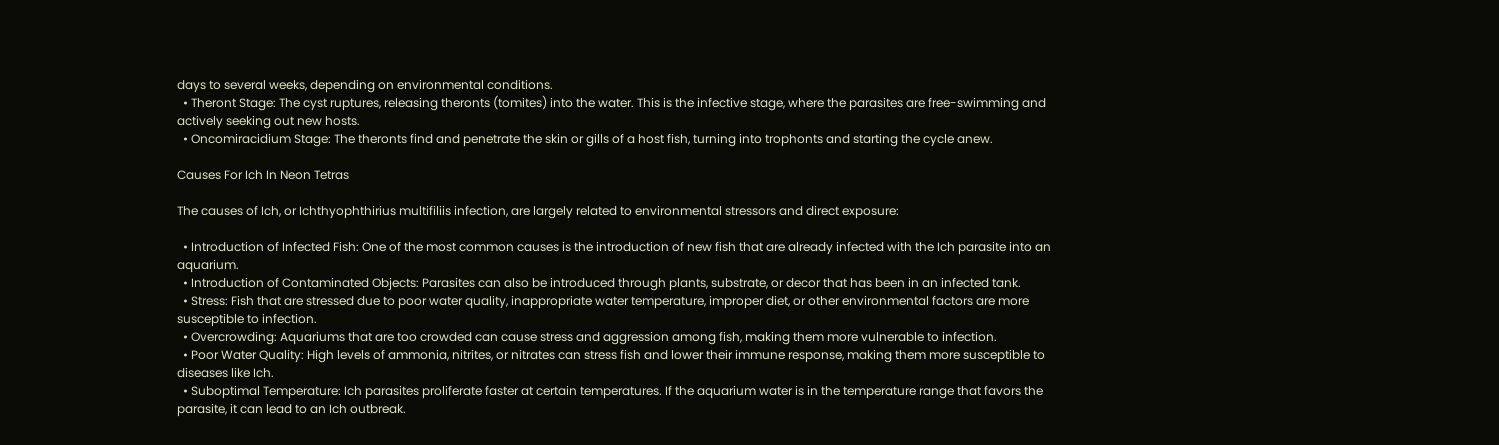days to several weeks, depending on environmental conditions.
  • Theront Stage: The cyst ruptures, releasing theronts (tomites) into the water. This is the infective stage, where the parasites are free-swimming and actively seeking out new hosts.
  • Oncomiracidium Stage: The theronts find and penetrate the skin or gills of a host fish, turning into trophonts and starting the cycle anew.

Causes For Ich In Neon Tetras

The causes of Ich, or Ichthyophthirius multifiliis infection, are largely related to environmental stressors and direct exposure:

  • Introduction of Infected Fish: One of the most common causes is the introduction of new fish that are already infected with the Ich parasite into an aquarium.
  • Introduction of Contaminated Objects: Parasites can also be introduced through plants, substrate, or decor that has been in an infected tank.
  • Stress: Fish that are stressed due to poor water quality, inappropriate water temperature, improper diet, or other environmental factors are more susceptible to infection.
  • Overcrowding: Aquariums that are too crowded can cause stress and aggression among fish, making them more vulnerable to infection.
  • Poor Water Quality: High levels of ammonia, nitrites, or nitrates can stress fish and lower their immune response, making them more susceptible to diseases like Ich.
  • Suboptimal Temperature: Ich parasites proliferate faster at certain temperatures. If the aquarium water is in the temperature range that favors the parasite, it can lead to an Ich outbreak.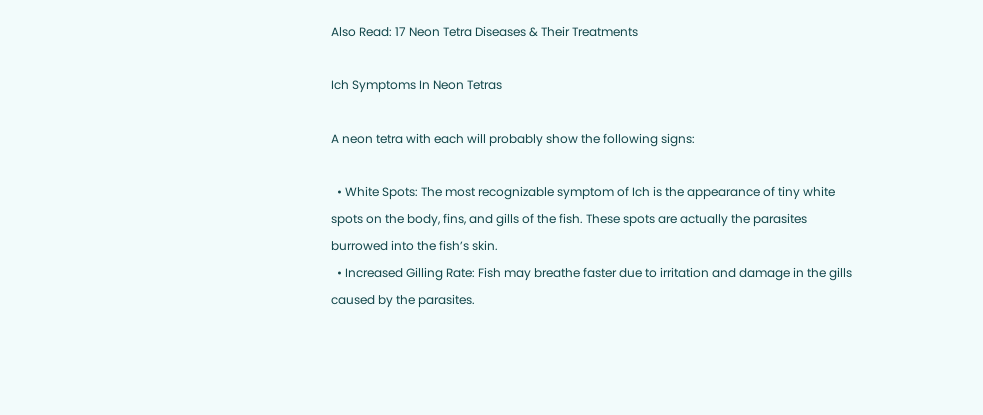Also Read: 17 Neon Tetra Diseases & Their Treatments

Ich Symptoms In Neon Tetras

A neon tetra with each will probably show the following signs:

  • White Spots: The most recognizable symptom of Ich is the appearance of tiny white spots on the body, fins, and gills of the fish. These spots are actually the parasites burrowed into the fish’s skin.
  • Increased Gilling Rate: Fish may breathe faster due to irritation and damage in the gills caused by the parasites.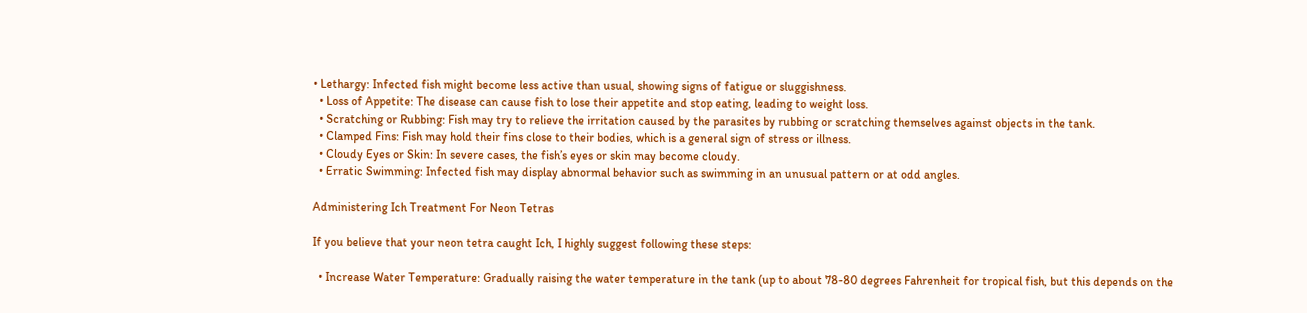• Lethargy: Infected fish might become less active than usual, showing signs of fatigue or sluggishness.
  • Loss of Appetite: The disease can cause fish to lose their appetite and stop eating, leading to weight loss.
  • Scratching or Rubbing: Fish may try to relieve the irritation caused by the parasites by rubbing or scratching themselves against objects in the tank.
  • Clamped Fins: Fish may hold their fins close to their bodies, which is a general sign of stress or illness.
  • Cloudy Eyes or Skin: In severe cases, the fish’s eyes or skin may become cloudy.
  • Erratic Swimming: Infected fish may display abnormal behavior such as swimming in an unusual pattern or at odd angles.

Administering Ich Treatment For Neon Tetras

If you believe that your neon tetra caught Ich, I highly suggest following these steps:

  • Increase Water Temperature: Gradually raising the water temperature in the tank (up to about 78-80 degrees Fahrenheit for tropical fish, but this depends on the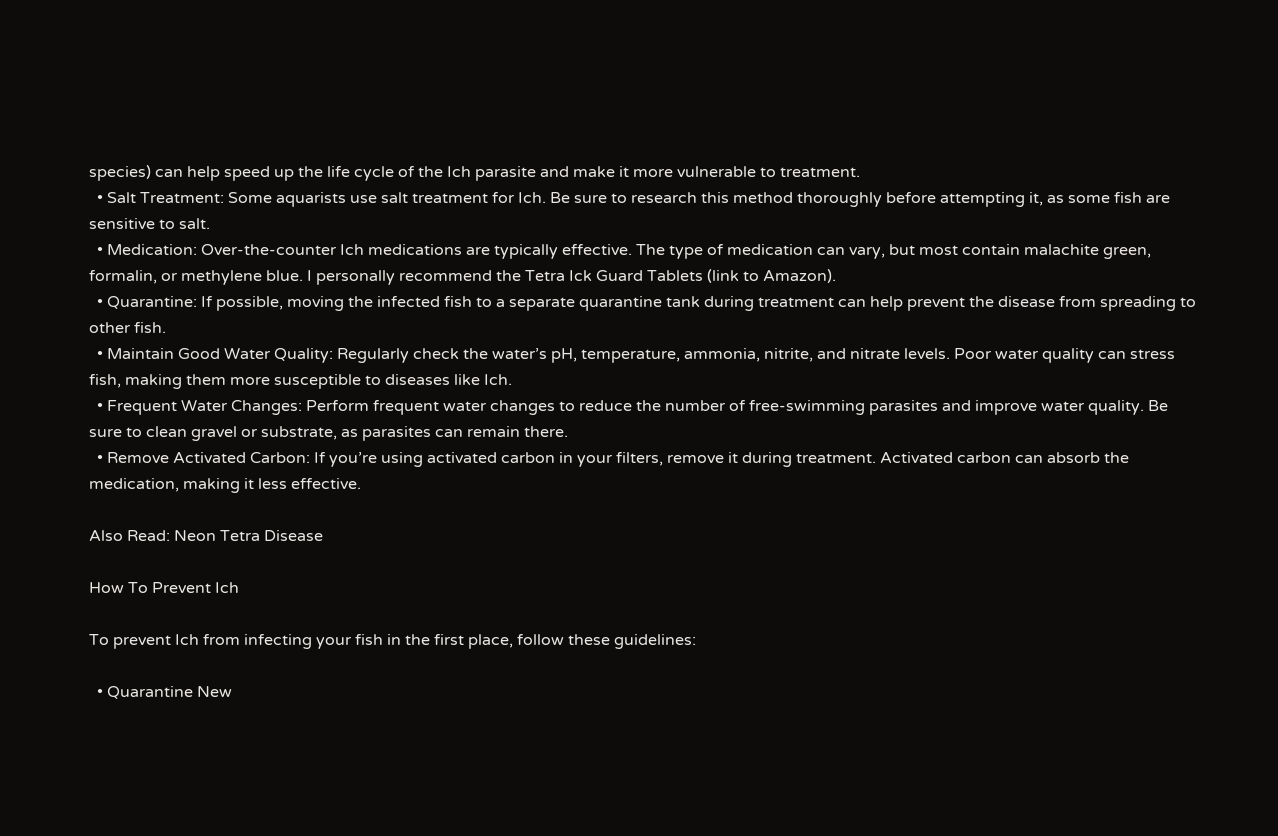species) can help speed up the life cycle of the Ich parasite and make it more vulnerable to treatment.
  • Salt Treatment: Some aquarists use salt treatment for Ich. Be sure to research this method thoroughly before attempting it, as some fish are sensitive to salt.
  • Medication: Over-the-counter Ich medications are typically effective. The type of medication can vary, but most contain malachite green, formalin, or methylene blue. I personally recommend the Tetra Ick Guard Tablets (link to Amazon).
  • Quarantine: If possible, moving the infected fish to a separate quarantine tank during treatment can help prevent the disease from spreading to other fish.
  • Maintain Good Water Quality: Regularly check the water’s pH, temperature, ammonia, nitrite, and nitrate levels. Poor water quality can stress fish, making them more susceptible to diseases like Ich.
  • Frequent Water Changes: Perform frequent water changes to reduce the number of free-swimming parasites and improve water quality. Be sure to clean gravel or substrate, as parasites can remain there.
  • Remove Activated Carbon: If you’re using activated carbon in your filters, remove it during treatment. Activated carbon can absorb the medication, making it less effective.

Also Read: Neon Tetra Disease

How To Prevent Ich

To prevent Ich from infecting your fish in the first place, follow these guidelines:

  • Quarantine New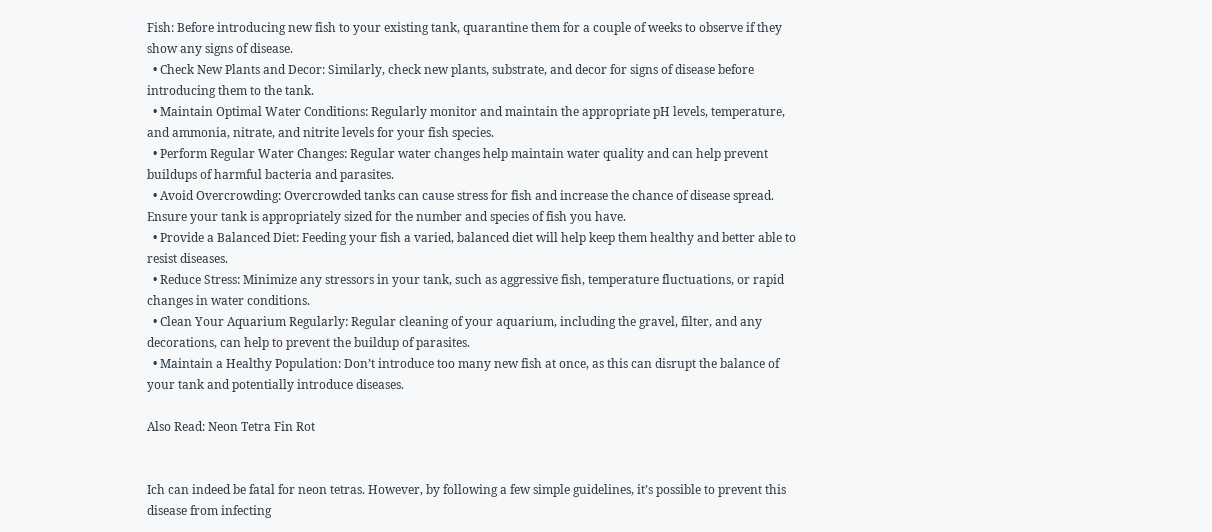Fish: Before introducing new fish to your existing tank, quarantine them for a couple of weeks to observe if they show any signs of disease.
  • Check New Plants and Decor: Similarly, check new plants, substrate, and decor for signs of disease before introducing them to the tank.
  • Maintain Optimal Water Conditions: Regularly monitor and maintain the appropriate pH levels, temperature, and ammonia, nitrate, and nitrite levels for your fish species.
  • Perform Regular Water Changes: Regular water changes help maintain water quality and can help prevent buildups of harmful bacteria and parasites.
  • Avoid Overcrowding: Overcrowded tanks can cause stress for fish and increase the chance of disease spread. Ensure your tank is appropriately sized for the number and species of fish you have.
  • Provide a Balanced Diet: Feeding your fish a varied, balanced diet will help keep them healthy and better able to resist diseases.
  • Reduce Stress: Minimize any stressors in your tank, such as aggressive fish, temperature fluctuations, or rapid changes in water conditions.
  • Clean Your Aquarium Regularly: Regular cleaning of your aquarium, including the gravel, filter, and any decorations, can help to prevent the buildup of parasites.
  • Maintain a Healthy Population: Don’t introduce too many new fish at once, as this can disrupt the balance of your tank and potentially introduce diseases.

Also Read: Neon Tetra Fin Rot


Ich can indeed be fatal for neon tetras. However, by following a few simple guidelines, it’s possible to prevent this disease from infecting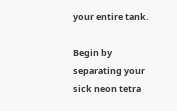your entire tank.

Begin by separating your sick neon tetra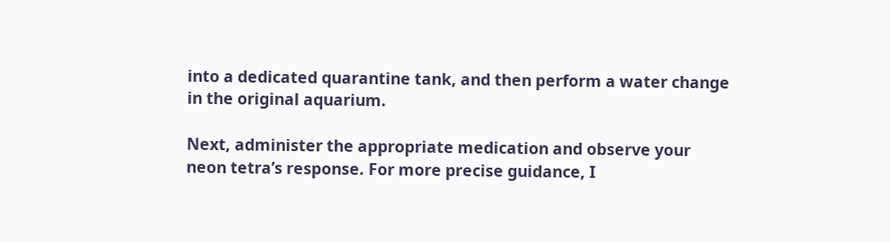into a dedicated quarantine tank, and then perform a water change in the original aquarium.

Next, administer the appropriate medication and observe your neon tetra’s response. For more precise guidance, I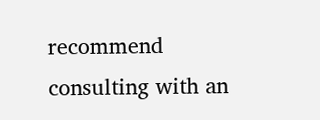recommend consulting with an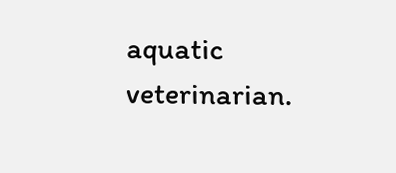aquatic veterinarian.